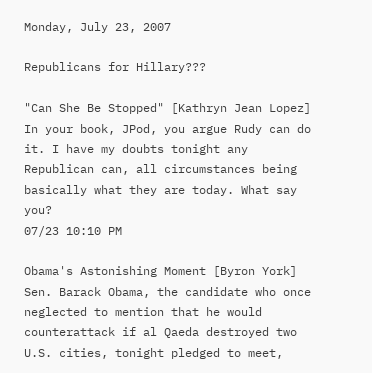Monday, July 23, 2007

Republicans for Hillary???

"Can She Be Stopped" [Kathryn Jean Lopez]
In your book, JPod, you argue Rudy can do it. I have my doubts tonight any Republican can, all circumstances being basically what they are today. What say you?
07/23 10:10 PM

Obama's Astonishing Moment [Byron York]
Sen. Barack Obama, the candidate who once neglected to mention that he would counterattack if al Qaeda destroyed two U.S. cities, tonight pledged to meet,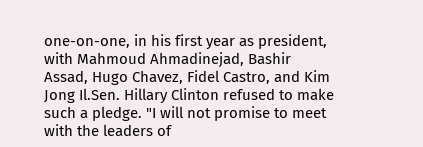one-on-one, in his first year as president, with Mahmoud Ahmadinejad, Bashir Assad, Hugo Chavez, Fidel Castro, and Kim Jong Il.Sen. Hillary Clinton refused to make such a pledge. "I will not promise to meet with the leaders of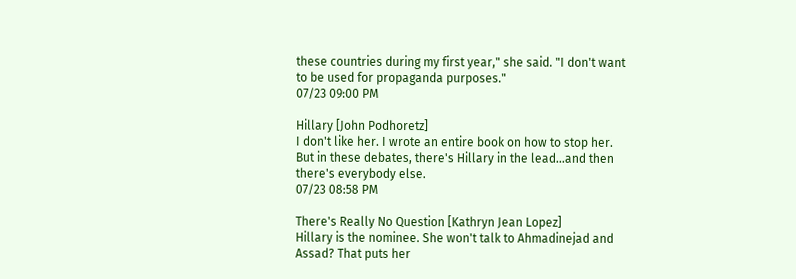these countries during my first year," she said. "I don't want to be used for propaganda purposes."
07/23 09:00 PM

Hillary [John Podhoretz]
I don't like her. I wrote an entire book on how to stop her. But in these debates, there's Hillary in the lead...and then there's everybody else.
07/23 08:58 PM

There's Really No Question [Kathryn Jean Lopez]
Hillary is the nominee. She won't talk to Ahmadinejad and Assad? That puts her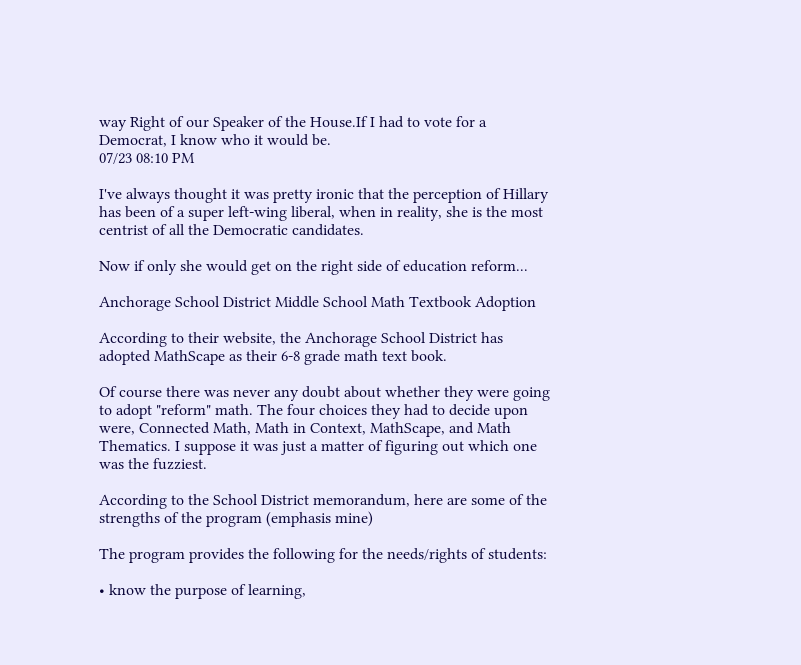way Right of our Speaker of the House.If I had to vote for a Democrat, I know who it would be.
07/23 08:10 PM

I've always thought it was pretty ironic that the perception of Hillary has been of a super left-wing liberal, when in reality, she is the most centrist of all the Democratic candidates.

Now if only she would get on the right side of education reform...

Anchorage School District Middle School Math Textbook Adoption

According to their website, the Anchorage School District has adopted MathScape as their 6-8 grade math text book.

Of course there was never any doubt about whether they were going to adopt "reform" math. The four choices they had to decide upon were, Connected Math, Math in Context, MathScape, and Math Thematics. I suppose it was just a matter of figuring out which one was the fuzziest.

According to the School District memorandum, here are some of the strengths of the program (emphasis mine)

The program provides the following for the needs/rights of students:

• know the purpose of learning,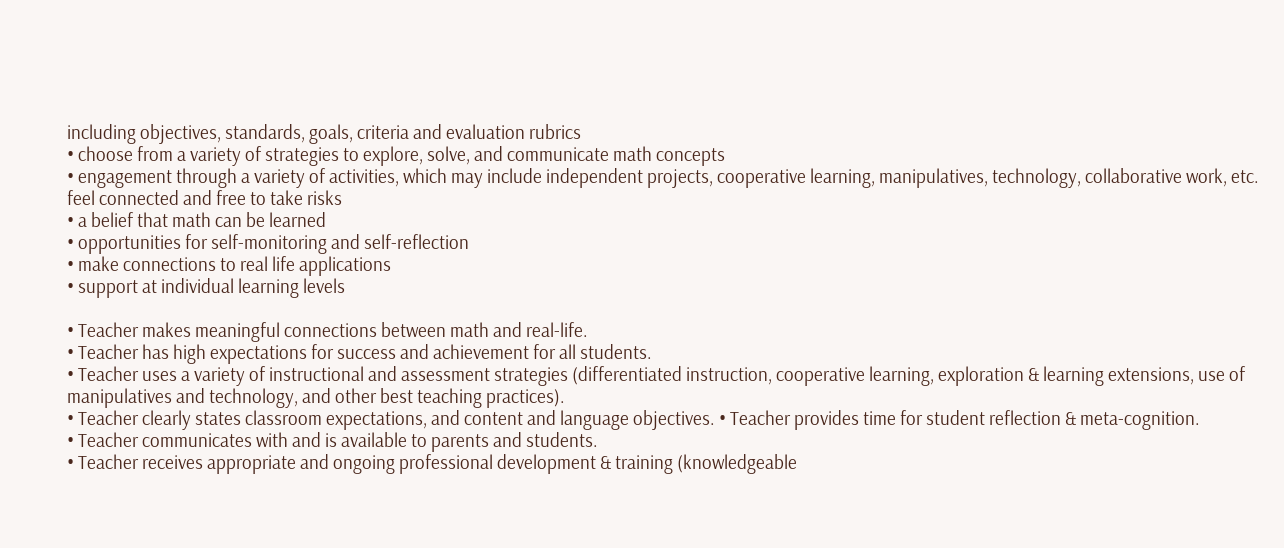including objectives, standards, goals, criteria and evaluation rubrics
• choose from a variety of strategies to explore, solve, and communicate math concepts
• engagement through a variety of activities, which may include independent projects, cooperative learning, manipulatives, technology, collaborative work, etc.
feel connected and free to take risks
• a belief that math can be learned
• opportunities for self-monitoring and self-reflection
• make connections to real life applications
• support at individual learning levels

• Teacher makes meaningful connections between math and real-life.
• Teacher has high expectations for success and achievement for all students.
• Teacher uses a variety of instructional and assessment strategies (differentiated instruction, cooperative learning, exploration & learning extensions, use of manipulatives and technology, and other best teaching practices).
• Teacher clearly states classroom expectations, and content and language objectives. • Teacher provides time for student reflection & meta-cognition.
• Teacher communicates with and is available to parents and students.
• Teacher receives appropriate and ongoing professional development & training (knowledgeable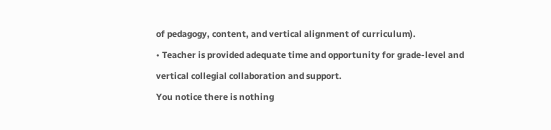of pedagogy, content, and vertical alignment of curriculum).
• Teacher is provided adequate time and opportunity for grade-level and vertical collegial collaboration and support.
You notice there is nothing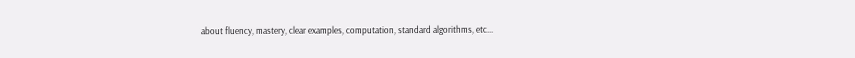about fluency, mastery, clear examples, computation, standard algorithms, etc...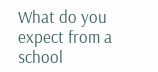What do you expect from a school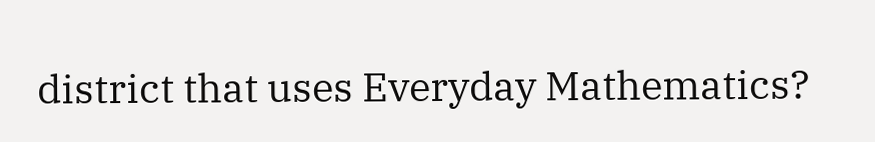district that uses Everyday Mathematics?